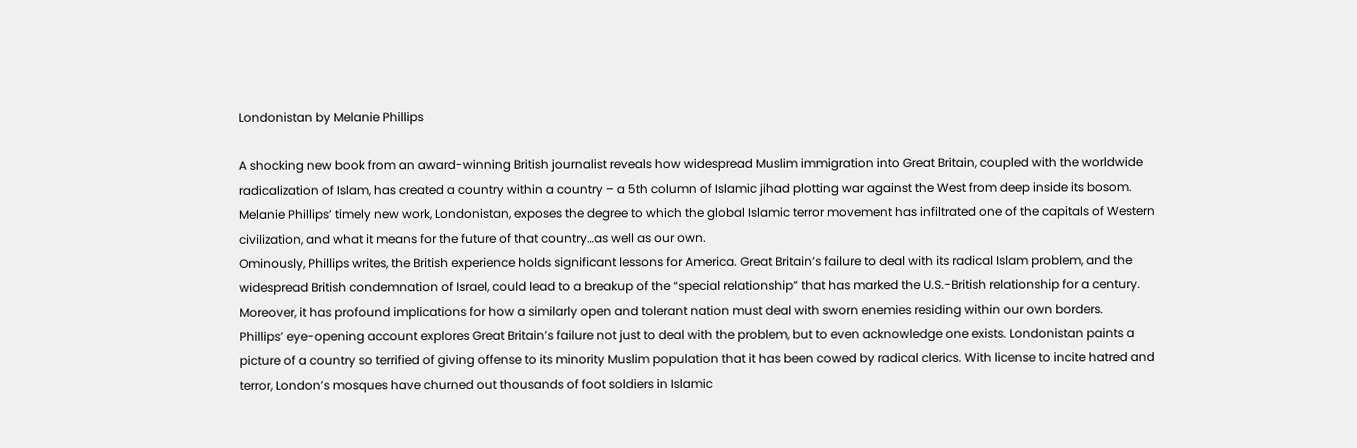Londonistan by Melanie Phillips

A shocking new book from an award-winning British journalist reveals how widespread Muslim immigration into Great Britain, coupled with the worldwide radicalization of Islam, has created a country within a country – a 5th column of Islamic jihad plotting war against the West from deep inside its bosom.
Melanie Phillips’ timely new work, Londonistan, exposes the degree to which the global Islamic terror movement has infiltrated one of the capitals of Western civilization, and what it means for the future of that country…as well as our own.
Ominously, Phillips writes, the British experience holds significant lessons for America. Great Britain’s failure to deal with its radical Islam problem, and the widespread British condemnation of Israel, could lead to a breakup of the “special relationship” that has marked the U.S.-British relationship for a century. Moreover, it has profound implications for how a similarly open and tolerant nation must deal with sworn enemies residing within our own borders.
Phillips’ eye-opening account explores Great Britain’s failure not just to deal with the problem, but to even acknowledge one exists. Londonistan paints a picture of a country so terrified of giving offense to its minority Muslim population that it has been cowed by radical clerics. With license to incite hatred and terror, London’s mosques have churned out thousands of foot soldiers in Islamic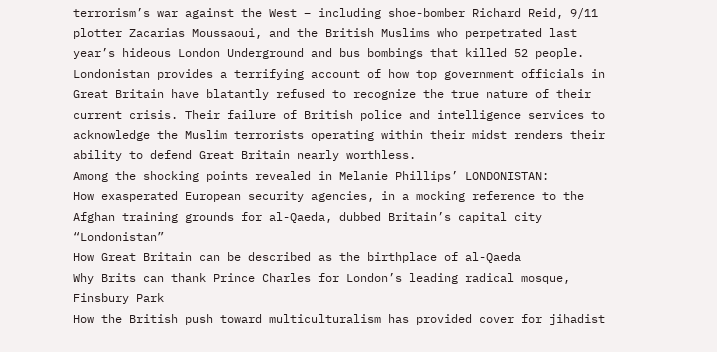terrorism’s war against the West – including shoe-bomber Richard Reid, 9/11 plotter Zacarias Moussaoui, and the British Muslims who perpetrated last year’s hideous London Underground and bus bombings that killed 52 people.
Londonistan provides a terrifying account of how top government officials in Great Britain have blatantly refused to recognize the true nature of their current crisis. Their failure of British police and intelligence services to acknowledge the Muslim terrorists operating within their midst renders their ability to defend Great Britain nearly worthless.
Among the shocking points revealed in Melanie Phillips’ LONDONISTAN:
How exasperated European security agencies, in a mocking reference to the Afghan training grounds for al-Qaeda, dubbed Britain’s capital city “Londonistan”
How Great Britain can be described as the birthplace of al-Qaeda
Why Brits can thank Prince Charles for London’s leading radical mosque, Finsbury Park
How the British push toward multiculturalism has provided cover for jihadist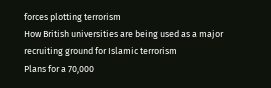forces plotting terrorism
How British universities are being used as a major recruiting ground for Islamic terrorism
Plans for a 70,000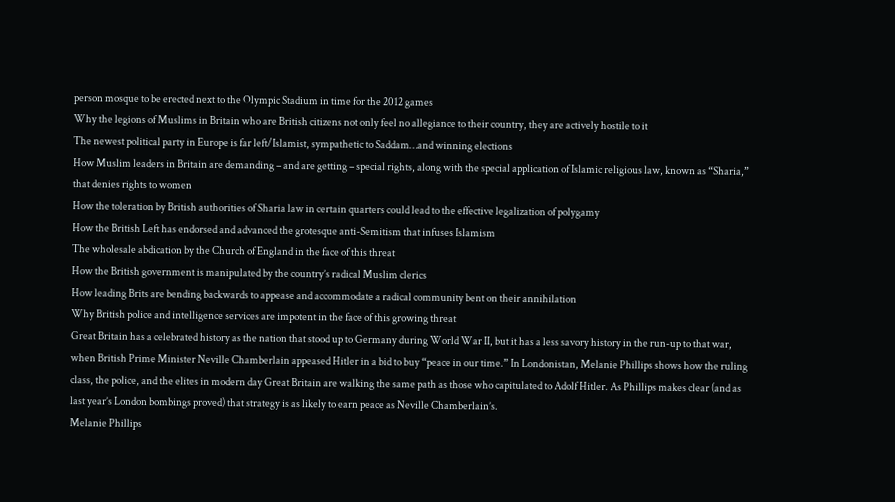person mosque to be erected next to the Olympic Stadium in time for the 2012 games
Why the legions of Muslims in Britain who are British citizens not only feel no allegiance to their country, they are actively hostile to it
The newest political party in Europe is far left/Islamist, sympathetic to Saddam…and winning elections
How Muslim leaders in Britain are demanding – and are getting – special rights, along with the special application of Islamic religious law, known as “Sharia,” that denies rights to women
How the toleration by British authorities of Sharia law in certain quarters could lead to the effective legalization of polygamy
How the British Left has endorsed and advanced the grotesque anti-Semitism that infuses Islamism
The wholesale abdication by the Church of England in the face of this threat
How the British government is manipulated by the country’s radical Muslim clerics
How leading Brits are bending backwards to appease and accommodate a radical community bent on their annihilation
Why British police and intelligence services are impotent in the face of this growing threat
Great Britain has a celebrated history as the nation that stood up to Germany during World War II, but it has a less savory history in the run-up to that war, when British Prime Minister Neville Chamberlain appeased Hitler in a bid to buy “peace in our time.” In Londonistan, Melanie Phillips shows how the ruling class, the police, and the elites in modern day Great Britain are walking the same path as those who capitulated to Adolf Hitler. As Phillips makes clear (and as last year’s London bombings proved) that strategy is as likely to earn peace as Neville Chamberlain’s.
Melanie Phillips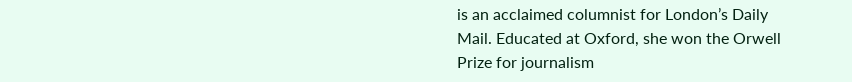is an acclaimed columnist for London’s Daily Mail. Educated at Oxford, she won the Orwell Prize for journalism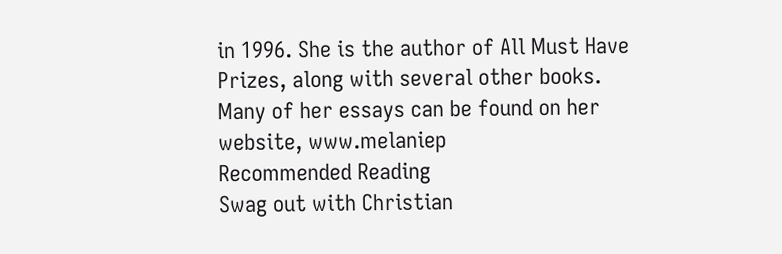in 1996. She is the author of All Must Have Prizes, along with several other books. Many of her essays can be found on her website, www.melaniep
Recommended Reading
Swag out with Christian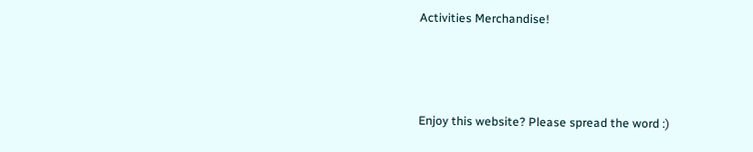Activities Merchandise!



Enjoy this website? Please spread the word :)